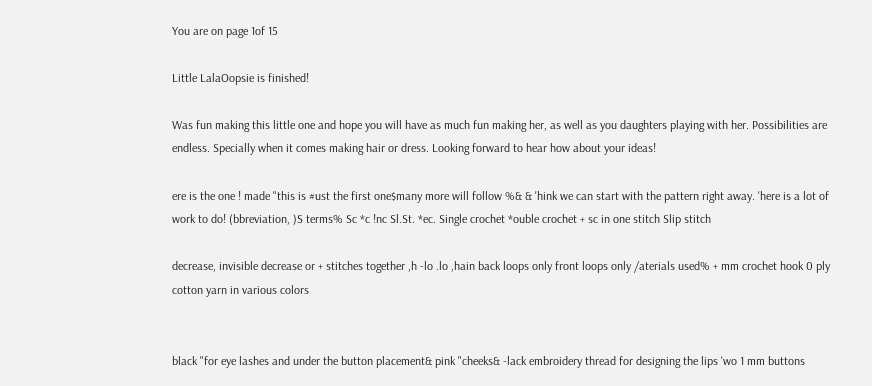You are on page 1of 15

Little LalaOopsie is finished!

Was fun making this little one and hope you will have as much fun making her, as well as you daughters playing with her. Possibilities are endless. Specially when it comes making hair or dress. Looking forward to hear how about your ideas!

ere is the one ! made "this is #ust the first one$many more will follow %& & 'hink we can start with the pattern right away. 'here is a lot of work to do! (bbreviation, )S terms% Sc *c !nc Sl.St. *ec. Single crochet *ouble crochet + sc in one stitch Slip stitch

decrease, invisible decrease or + stitches together ,h -lo .lo ,hain back loops only front loops only /aterials used% + mm crochet hook 0 ply cotton yarn in various colors


black "for eye lashes and under the button placement& pink "cheeks& -lack embroidery thread for designing the lips 'wo 1 mm buttons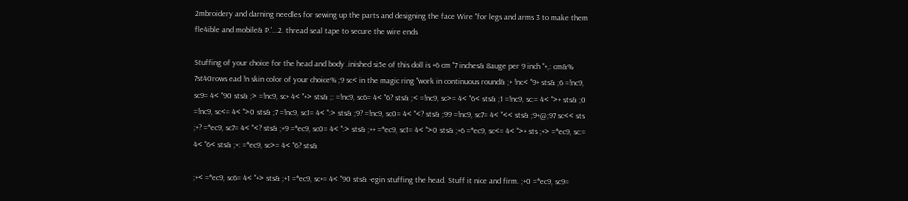2mbroidery and darning needles for sewing up the parts and designing the face Wire "for legs and arms 3 to make them fle4ible and mobile& P.'...2. thread seal tape to secure the wire ends

Stuffing of your choice for the head and body .inished si5e of this doll is +6 cm "7 inches& 8auge per 9 inch "+,: cm&% 7st40rows ead !n skin color of your choice% ;9 sc< in the magic ring "work in continuous round& ;+ !nc< "9+ sts& ;6 =!nc9, sc9= 4< "90 sts& ;> =!nc9, sc+ 4< "+> sts& ;: =!nc9, sc6= 4< "6? sts& ;< =!nc9, sc>= 4< "6< sts& ;1 =!nc9, sc:= 4< ">+ sts& ;0 =!nc9, sc<= 4< ">0 sts& ;7 =!nc9, sc1= 4< ":> sts& ;9? =!nc9, sc0= 4< "<? sts& ;99 =!nc9, sc7= 4< "<< sts& ;9+@;97 sc<< sts ;+? =*ec9, sc7= 4< "<? sts& ;+9 =*ec9, sc0= 4< ":> sts& ;++ =*ec9, sc1= 4< ">0 sts& ;+6 =*ec9, sc<= 4< ">+ sts ;+> =*ec9, sc:= 4< "6< sts& ;+: =*ec9, sc>= 4< "6? sts&

;+< =*ec9, sc6= 4< "+> sts& ;+1 =*ec9, sc+= 4< "90 sts& -egin stuffing the head. Stuff it nice and firm. ;+0 =*ec9, sc9=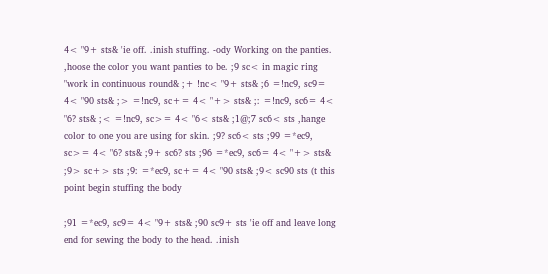4< "9+ sts& 'ie off. .inish stuffing. -ody Working on the panties. ,hoose the color you want panties to be. ;9 sc< in magic ring "work in continuous round& ;+ !nc< "9+ sts& ;6 =!nc9, sc9= 4< "90 sts& ;> =!nc9, sc+= 4< "+> sts& ;: =!nc9, sc6= 4< "6? sts& ;< =!nc9, sc>= 4< "6< sts& ;1@;7 sc6< sts ,hange color to one you are using for skin. ;9? sc6< sts ;99 =*ec9, sc>= 4< "6? sts& ;9+ sc6? sts ;96 =*ec9, sc6= 4< "+> sts& ;9> sc+> sts ;9: =*ec9, sc+= 4< "90 sts& ;9< sc90 sts (t this point begin stuffing the body

;91 =*ec9, sc9= 4< "9+ sts& ;90 sc9+ sts 'ie off and leave long end for sewing the body to the head. .inish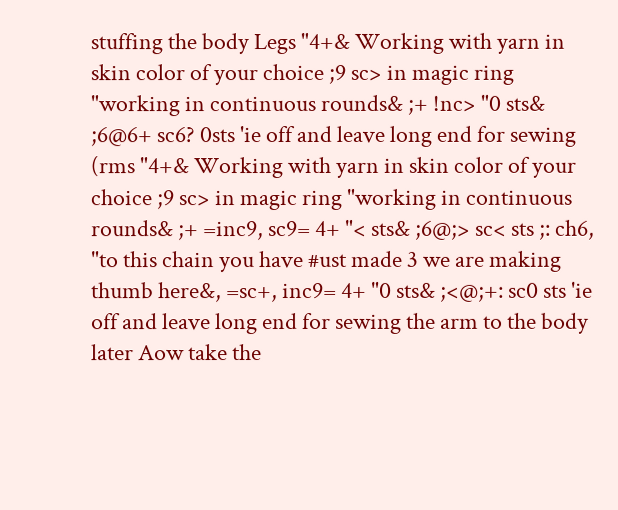stuffing the body Legs "4+& Working with yarn in skin color of your choice ;9 sc> in magic ring "working in continuous rounds& ;+ !nc> "0 sts& ;6@6+ sc6? 0sts 'ie off and leave long end for sewing (rms "4+& Working with yarn in skin color of your choice ;9 sc> in magic ring "working in continuous rounds& ;+ =inc9, sc9= 4+ "< sts& ;6@;> sc< sts ;: ch6, "to this chain you have #ust made 3 we are making thumb here&, =sc+, inc9= 4+ "0 sts& ;<@;+: sc0 sts 'ie off and leave long end for sewing the arm to the body later Aow take the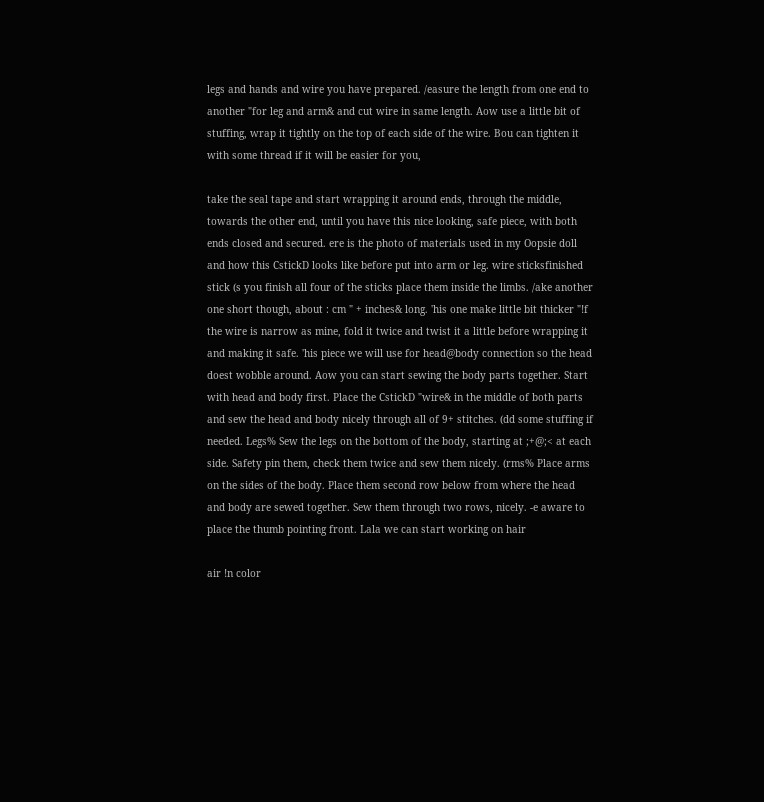legs and hands and wire you have prepared. /easure the length from one end to another "for leg and arm& and cut wire in same length. Aow use a little bit of stuffing, wrap it tightly on the top of each side of the wire. Bou can tighten it with some thread if it will be easier for you,

take the seal tape and start wrapping it around ends, through the middle, towards the other end, until you have this nice looking, safe piece, with both ends closed and secured. ere is the photo of materials used in my Oopsie doll and how this CstickD looks like before put into arm or leg. wire sticksfinished stick (s you finish all four of the sticks place them inside the limbs. /ake another one short though, about : cm " + inches& long. 'his one make little bit thicker "!f the wire is narrow as mine, fold it twice and twist it a little before wrapping it and making it safe. 'his piece we will use for head@body connection so the head doest wobble around. Aow you can start sewing the body parts together. Start with head and body first. Place the CstickD "wire& in the middle of both parts and sew the head and body nicely through all of 9+ stitches. (dd some stuffing if needed. Legs% Sew the legs on the bottom of the body, starting at ;+@;< at each side. Safety pin them, check them twice and sew them nicely. (rms% Place arms on the sides of the body. Place them second row below from where the head and body are sewed together. Sew them through two rows, nicely. -e aware to place the thumb pointing front. Lala we can start working on hair

air !n color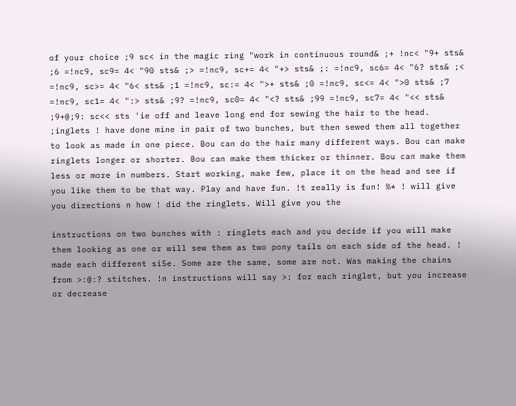of your choice ;9 sc< in the magic ring "work in continuous round& ;+ !nc< "9+ sts& ;6 =!nc9, sc9= 4< "90 sts& ;> =!nc9, sc+= 4< "+> sts& ;: =!nc9, sc6= 4< "6? sts& ;< =!nc9, sc>= 4< "6< sts& ;1 =!nc9, sc:= 4< ">+ sts& ;0 =!nc9, sc<= 4< ">0 sts& ;7 =!nc9, sc1= 4< ":> sts& ;9? =!nc9, sc0= 4< "<? sts& ;99 =!nc9, sc7= 4< "<< sts& ;9+@;9: sc<< sts 'ie off and leave long end for sewing the hair to the head. ;inglets ! have done mine in pair of two bunches, but then sewed them all together to look as made in one piece. Bou can do the hair many different ways. Bou can make ringlets longer or shorter. Bou can make them thicker or thinner. Bou can make them less or more in numbers. Start working, make few, place it on the head and see if you like them to be that way. Play and have fun. !t really is fun! %* ! will give you directions n how ! did the ringlets. Will give you the

instructions on two bunches with : ringlets each and you decide if you will make them looking as one or will sew them as two pony tails on each side of the head. ! made each different si5e. Some are the same, some are not. Was making the chains from >:@:? stitches. !n instructions will say >: for each ringlet, but you increase or decrease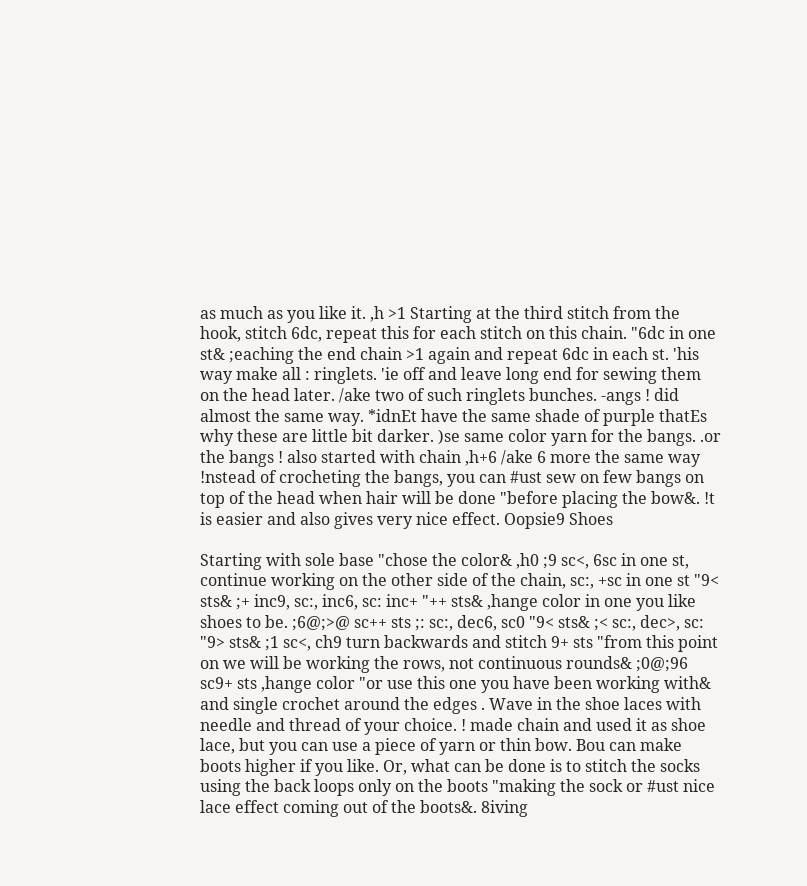as much as you like it. ,h >1 Starting at the third stitch from the hook, stitch 6dc, repeat this for each stitch on this chain. "6dc in one st& ;eaching the end chain >1 again and repeat 6dc in each st. 'his way make all : ringlets. 'ie off and leave long end for sewing them on the head later. /ake two of such ringlets bunches. -angs ! did almost the same way. *idnEt have the same shade of purple thatEs why these are little bit darker. )se same color yarn for the bangs. .or the bangs ! also started with chain ,h+6 /ake 6 more the same way !nstead of crocheting the bangs, you can #ust sew on few bangs on top of the head when hair will be done "before placing the bow&. !t is easier and also gives very nice effect. Oopsie9 Shoes

Starting with sole base "chose the color& ,h0 ;9 sc<, 6sc in one st, continue working on the other side of the chain, sc:, +sc in one st "9< sts& ;+ inc9, sc:, inc6, sc: inc+ "++ sts& ,hange color in one you like shoes to be. ;6@;>@ sc++ sts ;: sc:, dec6, sc0 "9< sts& ;< sc:, dec>, sc: "9> sts& ;1 sc<, ch9 turn backwards and stitch 9+ sts "from this point on we will be working the rows, not continuous rounds& ;0@;96 sc9+ sts ,hange color "or use this one you have been working with& and single crochet around the edges . Wave in the shoe laces with needle and thread of your choice. ! made chain and used it as shoe lace, but you can use a piece of yarn or thin bow. Bou can make boots higher if you like. Or, what can be done is to stitch the socks using the back loops only on the boots "making the sock or #ust nice lace effect coming out of the boots&. 8iving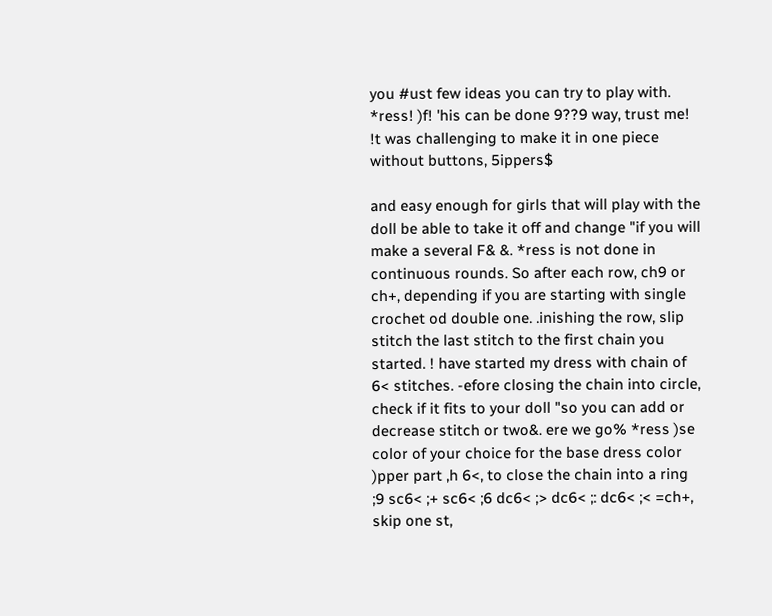you #ust few ideas you can try to play with. *ress! )f! 'his can be done 9??9 way, trust me! !t was challenging to make it in one piece without buttons, 5ippers$

and easy enough for girls that will play with the doll be able to take it off and change "if you will make a several F& &. *ress is not done in continuous rounds. So after each row, ch9 or ch+, depending if you are starting with single crochet od double one. .inishing the row, slip stitch the last stitch to the first chain you started. ! have started my dress with chain of 6< stitches. -efore closing the chain into circle, check if it fits to your doll "so you can add or decrease stitch or two&. ere we go% *ress )se color of your choice for the base dress color )pper part ,h 6<, to close the chain into a ring ;9 sc6< ;+ sc6< ;6 dc6< ;> dc6< ;: dc6< ;< =ch+, skip one st,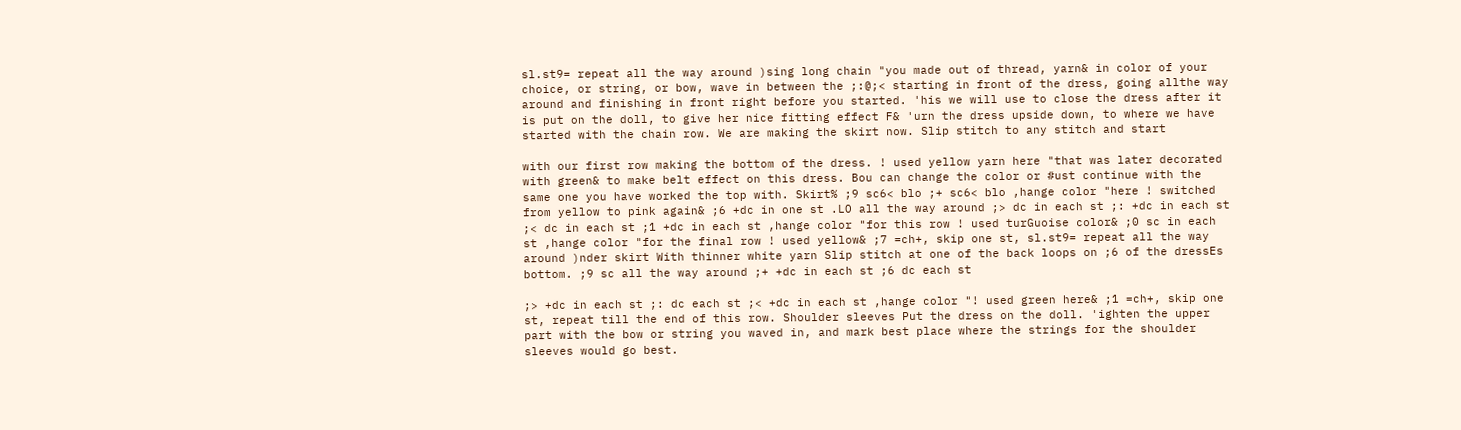sl.st9= repeat all the way around )sing long chain "you made out of thread, yarn& in color of your choice, or string, or bow, wave in between the ;:@;< starting in front of the dress, going allthe way around and finishing in front right before you started. 'his we will use to close the dress after it is put on the doll, to give her nice fitting effect F& 'urn the dress upside down, to where we have started with the chain row. We are making the skirt now. Slip stitch to any stitch and start

with our first row making the bottom of the dress. ! used yellow yarn here "that was later decorated with green& to make belt effect on this dress. Bou can change the color or #ust continue with the same one you have worked the top with. Skirt% ;9 sc6< blo ;+ sc6< blo ,hange color "here ! switched from yellow to pink again& ;6 +dc in one st .LO all the way around ;> dc in each st ;: +dc in each st ;< dc in each st ;1 +dc in each st ,hange color "for this row ! used turGuoise color& ;0 sc in each st ,hange color "for the final row ! used yellow& ;7 =ch+, skip one st, sl.st9= repeat all the way around )nder skirt With thinner white yarn Slip stitch at one of the back loops on ;6 of the dressEs bottom. ;9 sc all the way around ;+ +dc in each st ;6 dc each st

;> +dc in each st ;: dc each st ;< +dc in each st ,hange color "! used green here& ;1 =ch+, skip one st, repeat till the end of this row. Shoulder sleeves Put the dress on the doll. 'ighten the upper part with the bow or string you waved in, and mark best place where the strings for the shoulder sleeves would go best.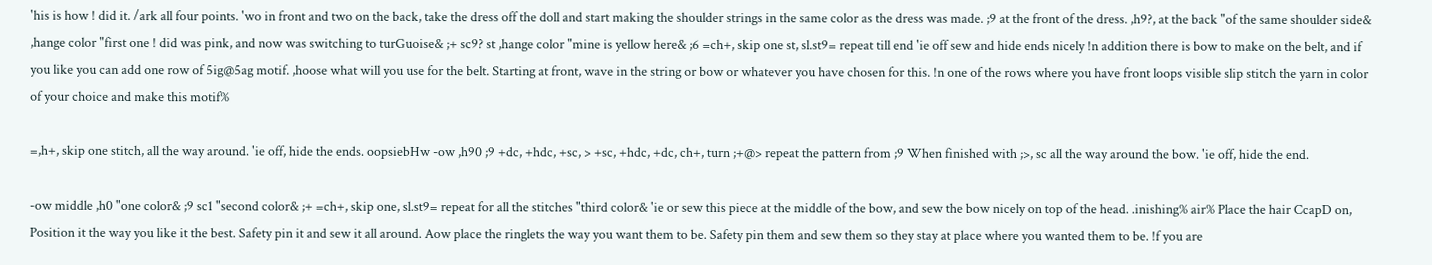'his is how ! did it. /ark all four points. 'wo in front and two on the back, take the dress off the doll and start making the shoulder strings in the same color as the dress was made. ;9 at the front of the dress. ,h9?, at the back "of the same shoulder side& ,hange color "first one ! did was pink, and now was switching to turGuoise& ;+ sc9? st ,hange color "mine is yellow here& ;6 =ch+, skip one st, sl.st9= repeat till end 'ie off sew and hide ends nicely !n addition there is bow to make on the belt, and if you like you can add one row of 5ig@5ag motif. ,hoose what will you use for the belt. Starting at front, wave in the string or bow or whatever you have chosen for this. !n one of the rows where you have front loops visible slip stitch the yarn in color of your choice and make this motif%

=,h+, skip one stitch, all the way around. 'ie off, hide the ends. oopsiebHw -ow ,h90 ;9 +dc, +hdc, +sc, > +sc, +hdc, +dc, ch+, turn ;+@> repeat the pattern from ;9 When finished with ;>, sc all the way around the bow. 'ie off, hide the end.

-ow middle ,h0 "one color& ;9 sc1 "second color& ;+ =ch+, skip one, sl.st9= repeat for all the stitches "third color& 'ie or sew this piece at the middle of the bow, and sew the bow nicely on top of the head. .inishing% air% Place the hair CcapD on, Position it the way you like it the best. Safety pin it and sew it all around. Aow place the ringlets the way you want them to be. Safety pin them and sew them so they stay at place where you wanted them to be. !f you are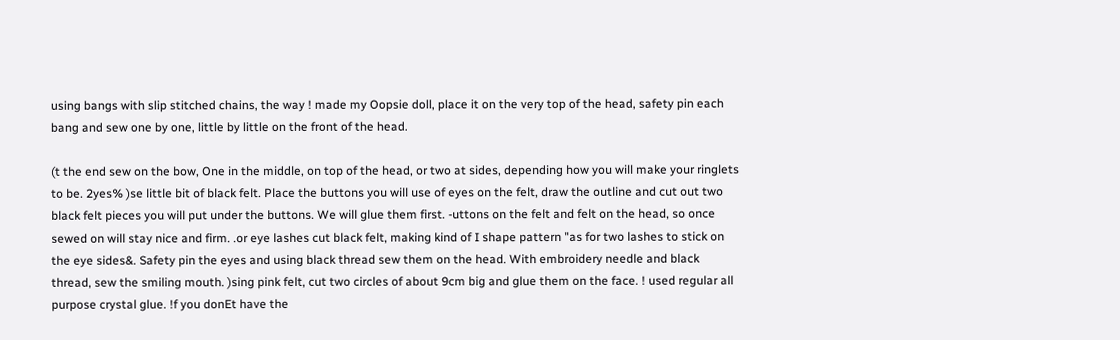using bangs with slip stitched chains, the way ! made my Oopsie doll, place it on the very top of the head, safety pin each bang and sew one by one, little by little on the front of the head.

(t the end sew on the bow, One in the middle, on top of the head, or two at sides, depending how you will make your ringlets to be. 2yes% )se little bit of black felt. Place the buttons you will use of eyes on the felt, draw the outline and cut out two black felt pieces you will put under the buttons. We will glue them first. -uttons on the felt and felt on the head, so once sewed on will stay nice and firm. .or eye lashes cut black felt, making kind of I shape pattern "as for two lashes to stick on the eye sides&. Safety pin the eyes and using black thread sew them on the head. With embroidery needle and black thread, sew the smiling mouth. )sing pink felt, cut two circles of about 9cm big and glue them on the face. ! used regular all purpose crystal glue. !f you donEt have the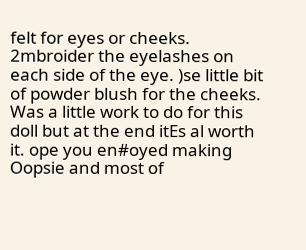felt for eyes or cheeks. 2mbroider the eyelashes on each side of the eye. )se little bit of powder blush for the cheeks. Was a little work to do for this doll but at the end itEs al worth it. ope you en#oyed making Oopsie and most of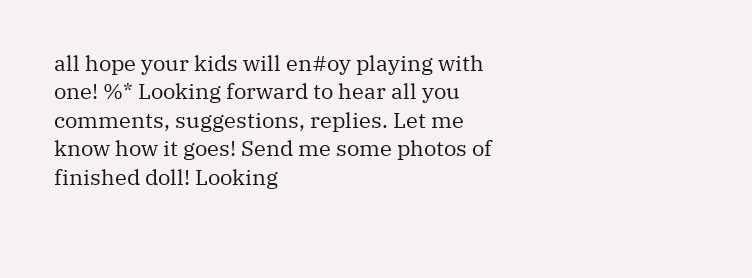all hope your kids will en#oy playing with one! %* Looking forward to hear all you comments, suggestions, replies. Let me know how it goes! Send me some photos of finished doll! Looking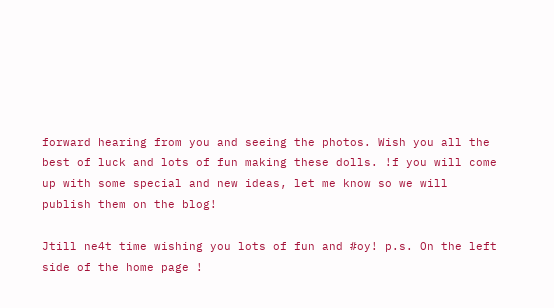forward hearing from you and seeing the photos. Wish you all the best of luck and lots of fun making these dolls. !f you will come up with some special and new ideas, let me know so we will publish them on the blog!

Jtill ne4t time wishing you lots of fun and #oy! p.s. On the left side of the home page !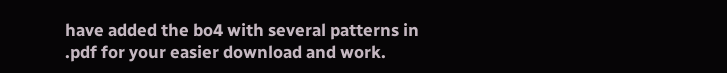have added the bo4 with several patterns in .pdf for your easier download and work.